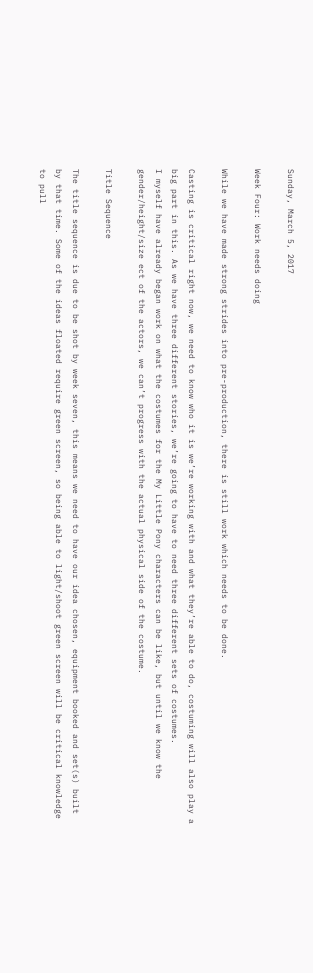Sunday, March 5, 2017

Week Four: Work needs doing

While we have made strong strides into pre-production, there is still work which needs to be done.

Casting is critical right now, we need to know who it is we’re working with and what they’re able to do, costuming will also play a big part in this. As we have three different stories, we’re going to have to need three different sets of costumes.
I myself have already began work on what the costumes for the My Little Pony characters can be like, but until we know the gender/height/size ect of the actors, we can’t progress with the actual physical side of the costume.

Title Sequence

The title sequence is due to be shot by week seven, this means we need to have our idea chosen, equipment booked and set(s) built by that time. Some of the ideas floated require green screen, so being able to light/shoot green screen will be critical knowledge to pull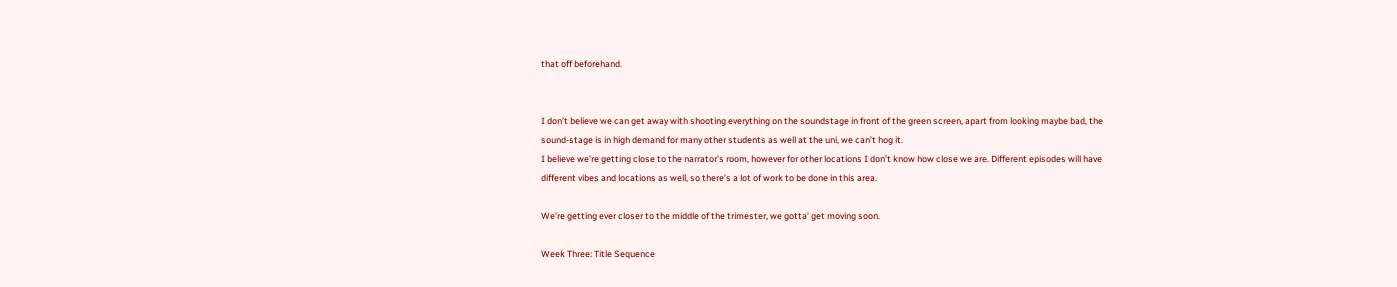that off beforehand.


I don’t believe we can get away with shooting everything on the soundstage in front of the green screen, apart from looking maybe bad, the sound-stage is in high demand for many other students as well at the uni, we can’t hog it.
I believe we’re getting close to the narrator’s room, however for other locations I don’t know how close we are. Different episodes will have different vibes and locations as well, so there’s a lot of work to be done in this area.

We’re getting ever closer to the middle of the trimester, we gotta’ get moving soon.

Week Three: Title Sequence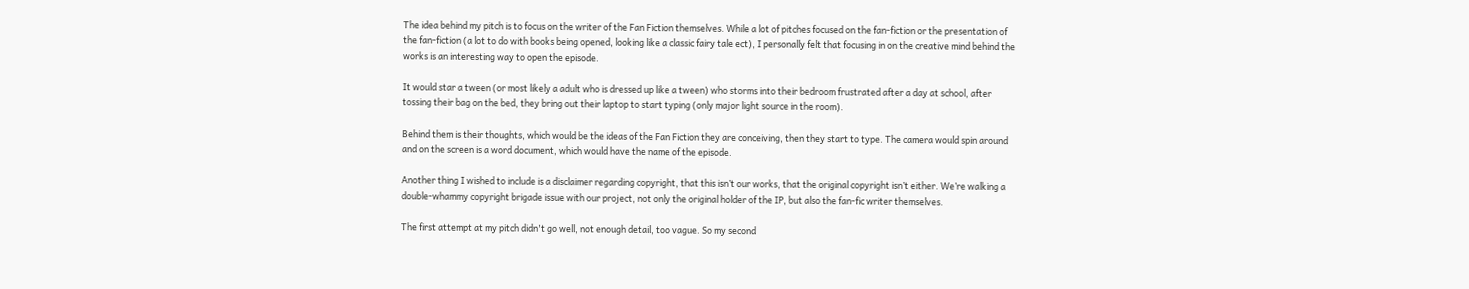The idea behind my pitch is to focus on the writer of the Fan Fiction themselves. While a lot of pitches focused on the fan-fiction or the presentation of the fan-fiction (a lot to do with books being opened, looking like a classic fairy tale ect), I personally felt that focusing in on the creative mind behind the works is an interesting way to open the episode.

It would star a tween (or most likely a adult who is dressed up like a tween) who storms into their bedroom frustrated after a day at school, after tossing their bag on the bed, they bring out their laptop to start typing (only major light source in the room).

Behind them is their thoughts, which would be the ideas of the Fan Fiction they are conceiving, then they start to type. The camera would spin around and on the screen is a word document, which would have the name of the episode.

Another thing I wished to include is a disclaimer regarding copyright, that this isn’t our works, that the original copyright isn’t either. We’re walking a double-whammy copyright brigade issue with our project, not only the original holder of the IP, but also the fan-fic writer themselves.

The first attempt at my pitch didn't go well, not enough detail, too vague. So my second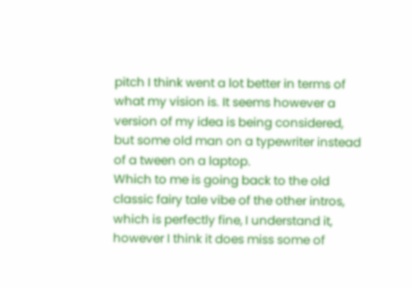pitch I think went a lot better in terms of what my vision is. It seems however a version of my idea is being considered, but some old man on a typewriter instead of a tween on a laptop.
Which to me is going back to the old classic fairy tale vibe of the other intros, which is perfectly fine, I understand it, however I think it does miss some of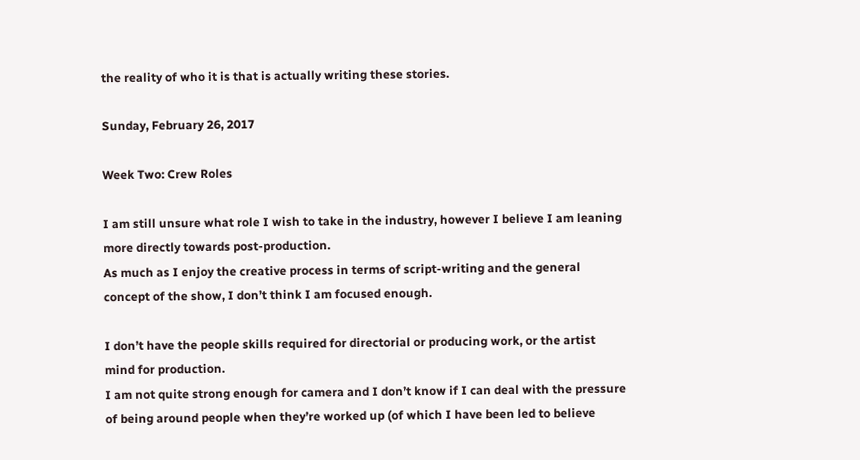the reality of who it is that is actually writing these stories.

Sunday, February 26, 2017

Week Two: Crew Roles

I am still unsure what role I wish to take in the industry, however I believe I am leaning more directly towards post-production.
As much as I enjoy the creative process in terms of script-writing and the general concept of the show, I don’t think I am focused enough.

I don’t have the people skills required for directorial or producing work, or the artist mind for production.
I am not quite strong enough for camera and I don’t know if I can deal with the pressure of being around people when they’re worked up (of which I have been led to believe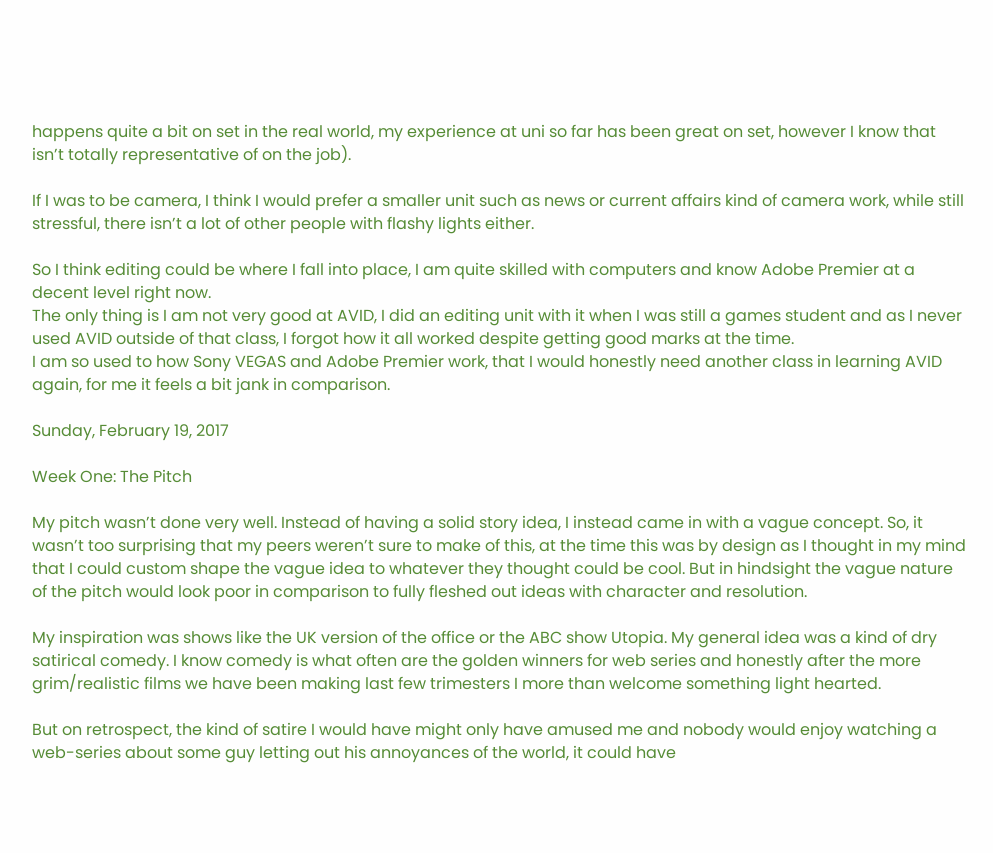happens quite a bit on set in the real world, my experience at uni so far has been great on set, however I know that isn’t totally representative of on the job).

If I was to be camera, I think I would prefer a smaller unit such as news or current affairs kind of camera work, while still stressful, there isn’t a lot of other people with flashy lights either.

So I think editing could be where I fall into place, I am quite skilled with computers and know Adobe Premier at a decent level right now.
The only thing is I am not very good at AVID, I did an editing unit with it when I was still a games student and as I never used AVID outside of that class, I forgot how it all worked despite getting good marks at the time.
I am so used to how Sony VEGAS and Adobe Premier work, that I would honestly need another class in learning AVID again, for me it feels a bit jank in comparison.

Sunday, February 19, 2017

Week One: The Pitch

My pitch wasn’t done very well. Instead of having a solid story idea, I instead came in with a vague concept. So, it wasn’t too surprising that my peers weren’t sure to make of this, at the time this was by design as I thought in my mind that I could custom shape the vague idea to whatever they thought could be cool. But in hindsight the vague nature of the pitch would look poor in comparison to fully fleshed out ideas with character and resolution.

My inspiration was shows like the UK version of the office or the ABC show Utopia. My general idea was a kind of dry satirical comedy. I know comedy is what often are the golden winners for web series and honestly after the more grim/realistic films we have been making last few trimesters I more than welcome something light hearted.

But on retrospect, the kind of satire I would have might only have amused me and nobody would enjoy watching a web-series about some guy letting out his annoyances of the world, it could have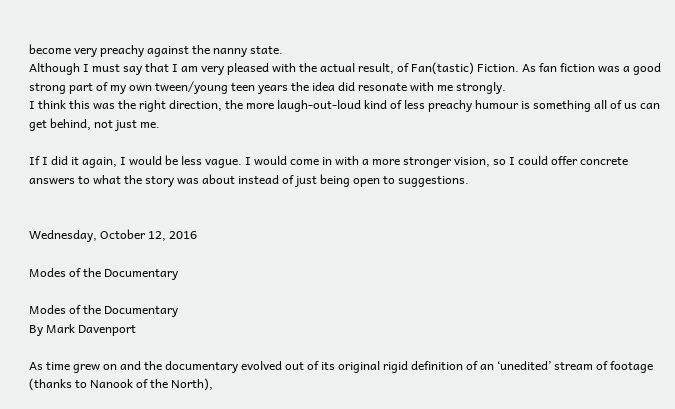become very preachy against the nanny state.
Although I must say that I am very pleased with the actual result, of Fan(tastic) Fiction. As fan fiction was a good strong part of my own tween/young teen years the idea did resonate with me strongly.
I think this was the right direction, the more laugh-out-loud kind of less preachy humour is something all of us can get behind, not just me.

If I did it again, I would be less vague. I would come in with a more stronger vision, so I could offer concrete answers to what the story was about instead of just being open to suggestions.


Wednesday, October 12, 2016

Modes of the Documentary

Modes of the Documentary
By Mark Davenport

As time grew on and the documentary evolved out of its original rigid definition of an ‘unedited’ stream of footage (thanks to Nanook of the North),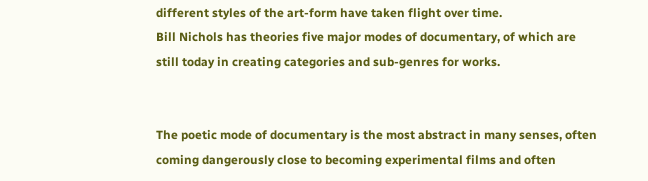different styles of the art-form have taken flight over time.
Bill Nichols has theories five major modes of documentary, of which are still today in creating categories and sub-genres for works.


The poetic mode of documentary is the most abstract in many senses, often coming dangerously close to becoming experimental films and often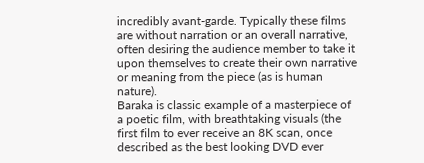incredibly avant-garde. Typically these films are without narration or an overall narrative, often desiring the audience member to take it upon themselves to create their own narrative or meaning from the piece (as is human nature).
Baraka is classic example of a masterpiece of a poetic film, with breathtaking visuals (the first film to ever receive an 8K scan, once described as the best looking DVD ever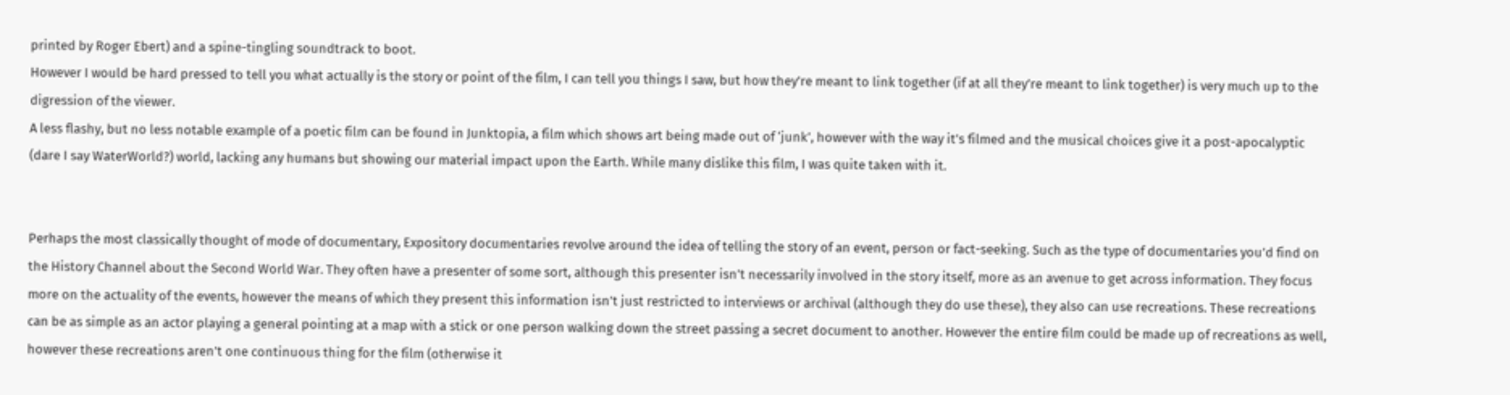printed by Roger Ebert) and a spine-tingling soundtrack to boot.
However I would be hard pressed to tell you what actually is the story or point of the film, I can tell you things I saw, but how they’re meant to link together (if at all they’re meant to link together) is very much up to the digression of the viewer.
A less flashy, but no less notable example of a poetic film can be found in Junktopia, a film which shows art being made out of ‘junk’, however with the way it’s filmed and the musical choices give it a post-apocalyptic (dare I say WaterWorld?) world, lacking any humans but showing our material impact upon the Earth. While many dislike this film, I was quite taken with it.


Perhaps the most classically thought of mode of documentary, Expository documentaries revolve around the idea of telling the story of an event, person or fact-seeking. Such as the type of documentaries you’d find on the History Channel about the Second World War. They often have a presenter of some sort, although this presenter isn’t necessarily involved in the story itself, more as an avenue to get across information. They focus more on the actuality of the events, however the means of which they present this information isn’t just restricted to interviews or archival (although they do use these), they also can use recreations. These recreations can be as simple as an actor playing a general pointing at a map with a stick or one person walking down the street passing a secret document to another. However the entire film could be made up of recreations as well, however these recreations aren’t one continuous thing for the film (otherwise it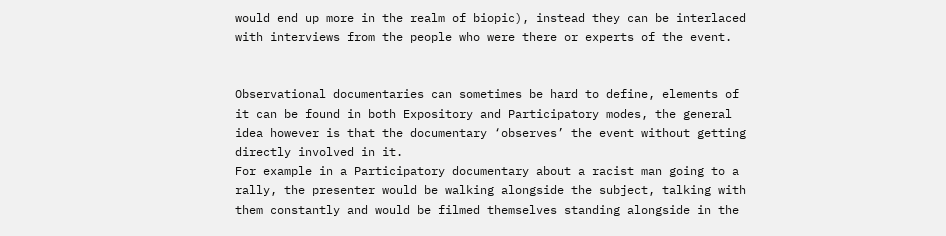would end up more in the realm of biopic), instead they can be interlaced with interviews from the people who were there or experts of the event.


Observational documentaries can sometimes be hard to define, elements of it can be found in both Expository and Participatory modes, the general idea however is that the documentary ‘observes’ the event without getting directly involved in it.
For example in a Participatory documentary about a racist man going to a rally, the presenter would be walking alongside the subject, talking with them constantly and would be filmed themselves standing alongside in the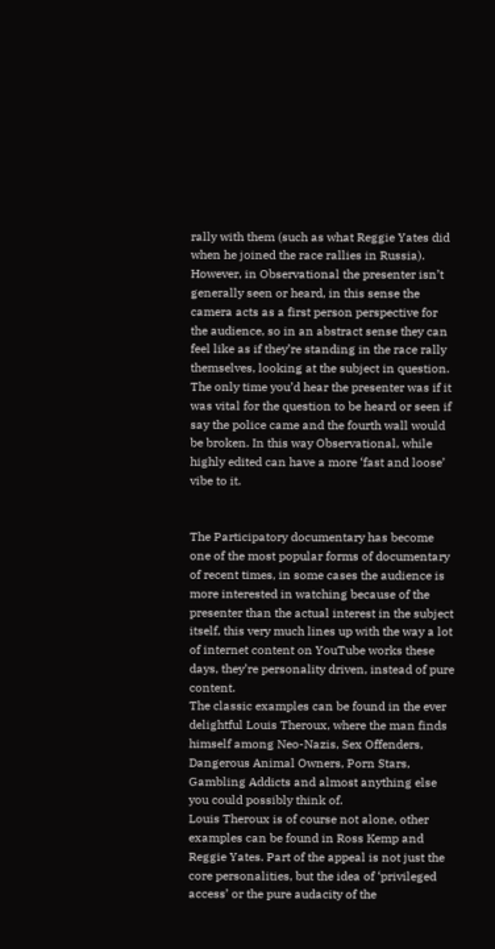rally with them (such as what Reggie Yates did when he joined the race rallies in Russia). However, in Observational the presenter isn’t generally seen or heard, in this sense the camera acts as a first person perspective for the audience, so in an abstract sense they can feel like as if they’re standing in the race rally themselves, looking at the subject in question.
The only time you’d hear the presenter was if it was vital for the question to be heard or seen if say the police came and the fourth wall would be broken. In this way Observational, while highly edited can have a more ‘fast and loose’ vibe to it.


The Participatory documentary has become one of the most popular forms of documentary of recent times, in some cases the audience is more interested in watching because of the presenter than the actual interest in the subject itself, this very much lines up with the way a lot of internet content on YouTube works these days, they’re personality driven, instead of pure content.
The classic examples can be found in the ever delightful Louis Theroux, where the man finds himself among Neo-Nazis, Sex Offenders, Dangerous Animal Owners, Porn Stars, Gambling Addicts and almost anything else you could possibly think of.
Louis Theroux is of course not alone, other examples can be found in Ross Kemp and Reggie Yates. Part of the appeal is not just the core personalities, but the idea of ‘privileged access’ or the pure audacity of the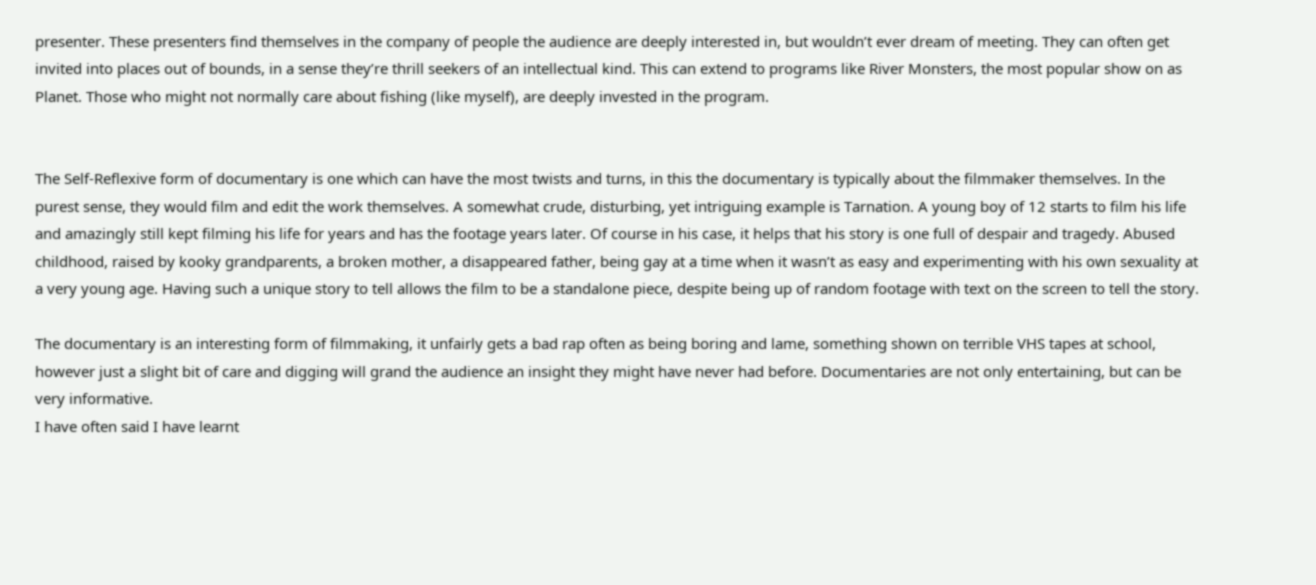presenter. These presenters find themselves in the company of people the audience are deeply interested in, but wouldn’t ever dream of meeting. They can often get invited into places out of bounds, in a sense they’re thrill seekers of an intellectual kind. This can extend to programs like River Monsters, the most popular show on as Planet. Those who might not normally care about fishing (like myself), are deeply invested in the program.


The Self-Reflexive form of documentary is one which can have the most twists and turns, in this the documentary is typically about the filmmaker themselves. In the purest sense, they would film and edit the work themselves. A somewhat crude, disturbing, yet intriguing example is Tarnation. A young boy of 12 starts to film his life and amazingly still kept filming his life for years and has the footage years later. Of course in his case, it helps that his story is one full of despair and tragedy. Abused childhood, raised by kooky grandparents, a broken mother, a disappeared father, being gay at a time when it wasn’t as easy and experimenting with his own sexuality at a very young age. Having such a unique story to tell allows the film to be a standalone piece, despite being up of random footage with text on the screen to tell the story.

The documentary is an interesting form of filmmaking, it unfairly gets a bad rap often as being boring and lame, something shown on terrible VHS tapes at school, however just a slight bit of care and digging will grand the audience an insight they might have never had before. Documentaries are not only entertaining, but can be very informative.
I have often said I have learnt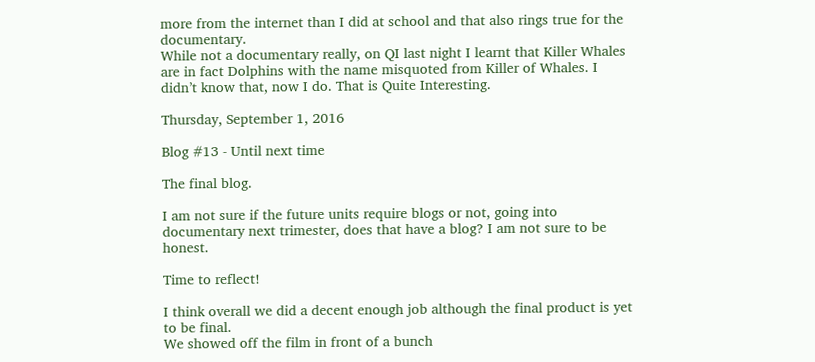more from the internet than I did at school and that also rings true for the documentary.
While not a documentary really, on QI last night I learnt that Killer Whales are in fact Dolphins with the name misquoted from Killer of Whales. I didn’t know that, now I do. That is Quite Interesting.

Thursday, September 1, 2016

Blog #13 - Until next time

The final blog.

I am not sure if the future units require blogs or not, going into documentary next trimester, does that have a blog? I am not sure to be honest.

Time to reflect!

I think overall we did a decent enough job although the final product is yet to be final.
We showed off the film in front of a bunch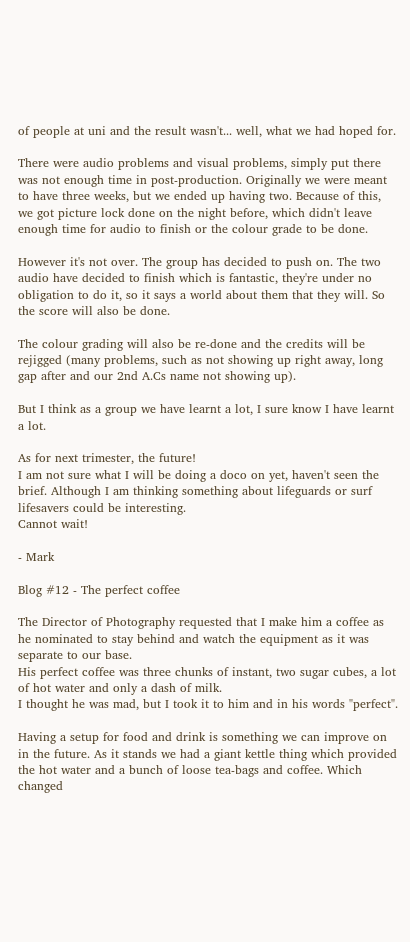of people at uni and the result wasn't... well, what we had hoped for.

There were audio problems and visual problems, simply put there was not enough time in post-production. Originally we were meant to have three weeks, but we ended up having two. Because of this, we got picture lock done on the night before, which didn't leave enough time for audio to finish or the colour grade to be done.

However it's not over. The group has decided to push on. The two audio have decided to finish which is fantastic, they're under no obligation to do it, so it says a world about them that they will. So the score will also be done.

The colour grading will also be re-done and the credits will be rejigged (many problems, such as not showing up right away, long gap after and our 2nd A.Cs name not showing up).

But I think as a group we have learnt a lot, I sure know I have learnt a lot.

As for next trimester, the future!
I am not sure what I will be doing a doco on yet, haven't seen the brief. Although I am thinking something about lifeguards or surf lifesavers could be interesting.
Cannot wait!

- Mark

Blog #12 - The perfect coffee

The Director of Photography requested that I make him a coffee as he nominated to stay behind and watch the equipment as it was separate to our base.
His perfect coffee was three chunks of instant, two sugar cubes, a lot of hot water and only a dash of milk.
I thought he was mad, but I took it to him and in his words "perfect".

Having a setup for food and drink is something we can improve on in the future. As it stands we had a giant kettle thing which provided the hot water and a bunch of loose tea-bags and coffee. Which changed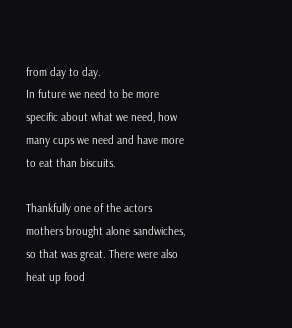from day to day.
In future we need to be more specific about what we need, how many cups we need and have more to eat than biscuits.

Thankfully one of the actors mothers brought alone sandwiches, so that was great. There were also heat up food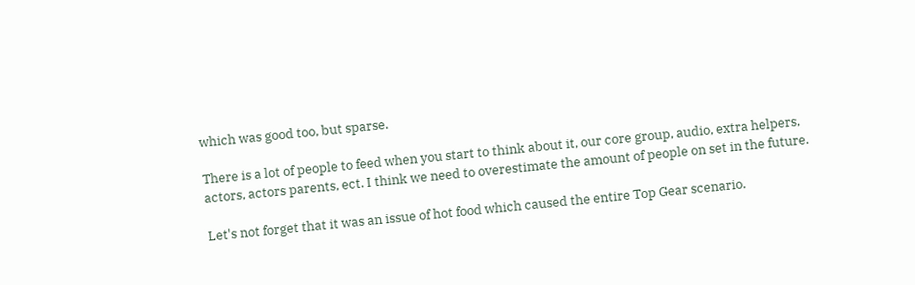which was good too, but sparse.

There is a lot of people to feed when you start to think about it, our core group, audio, extra helpers, actors, actors parents, ect. I think we need to overestimate the amount of people on set in the future.

Let's not forget that it was an issue of hot food which caused the entire Top Gear scenario.